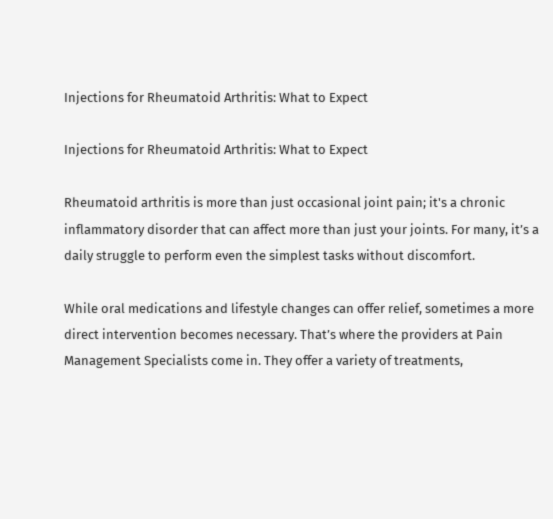Injections for Rheumatoid Arthritis: What to Expect

Injections for Rheumatoid Arthritis: What to Expect

Rheumatoid arthritis is more than just occasional joint pain; it's a chronic inflammatory disorder that can affect more than just your joints. For many, it’s a daily struggle to perform even the simplest tasks without discomfort.

While oral medications and lifestyle changes can offer relief, sometimes a more direct intervention becomes necessary. That’s where the providers at Pain Management Specialists come in. They offer a variety of treatments,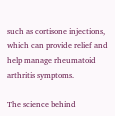such as cortisone injections, which can provide relief and help manage rheumatoid arthritis symptoms.

The science behind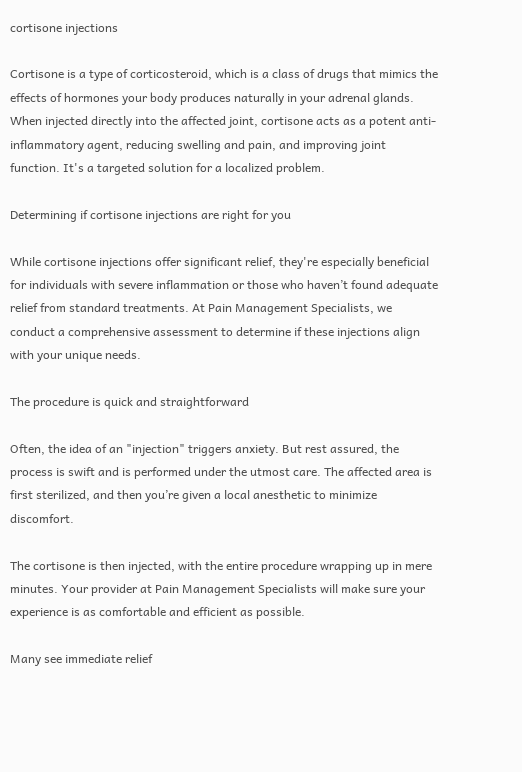cortisone injections

Cortisone is a type of corticosteroid, which is a class of drugs that mimics the effects of hormones your body produces naturally in your adrenal glands. When injected directly into the affected joint, cortisone acts as a potent anti-inflammatory agent, reducing swelling and pain, and improving joint function. It's a targeted solution for a localized problem.

Determining if cortisone injections are right for you

While cortisone injections offer significant relief, they're especially beneficial for individuals with severe inflammation or those who haven’t found adequate relief from standard treatments. At Pain Management Specialists, we conduct a comprehensive assessment to determine if these injections align with your unique needs.

The procedure is quick and straightforward

Often, the idea of an "injection" triggers anxiety. But rest assured, the process is swift and is performed under the utmost care. The affected area is first sterilized, and then you’re given a local anesthetic to minimize discomfort.

The cortisone is then injected, with the entire procedure wrapping up in mere minutes. Your provider at Pain Management Specialists will make sure your experience is as comfortable and efficient as possible.

Many see immediate relief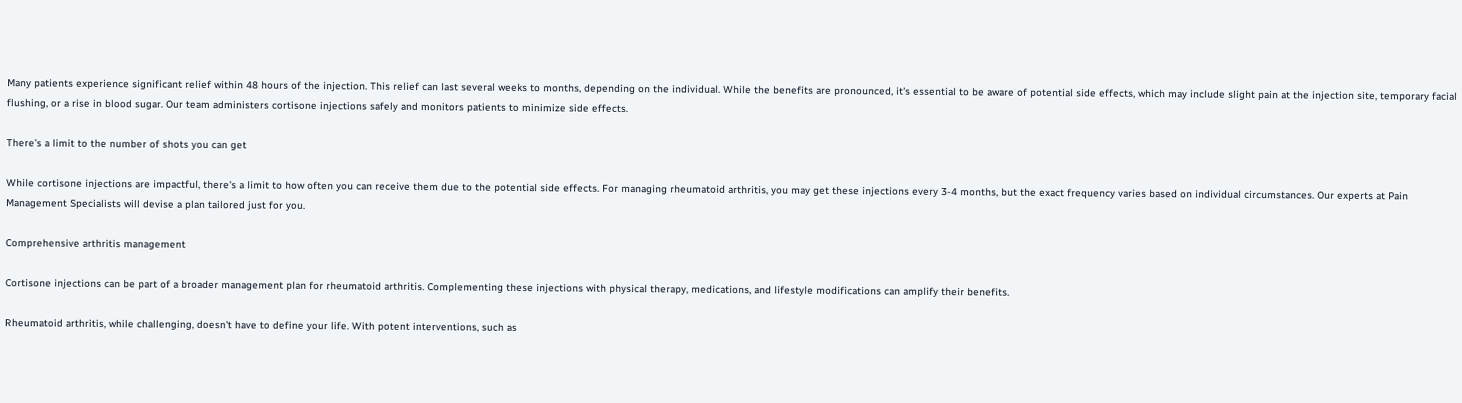Many patients experience significant relief within 48 hours of the injection. This relief can last several weeks to months, depending on the individual. While the benefits are pronounced, it's essential to be aware of potential side effects, which may include slight pain at the injection site, temporary facial flushing, or a rise in blood sugar. Our team administers cortisone injections safely and monitors patients to minimize side effects.

There’s a limit to the number of shots you can get

While cortisone injections are impactful, there's a limit to how often you can receive them due to the potential side effects. For managing rheumatoid arthritis, you may get these injections every 3-4 months, but the exact frequency varies based on individual circumstances. Our experts at Pain Management Specialists will devise a plan tailored just for you.

Comprehensive arthritis management

Cortisone injections can be part of a broader management plan for rheumatoid arthritis. Complementing these injections with physical therapy, medications, and lifestyle modifications can amplify their benefits.

Rheumatoid arthritis, while challenging, doesn't have to define your life. With potent interventions, such as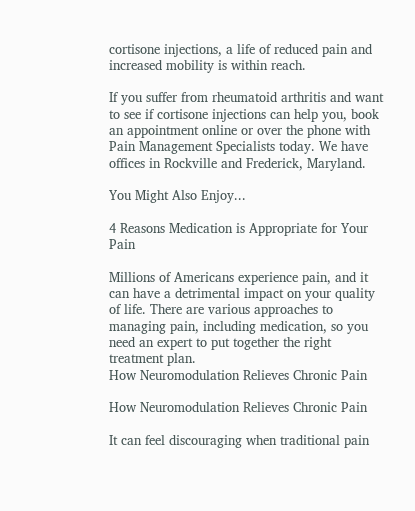cortisone injections, a life of reduced pain and increased mobility is within reach.

If you suffer from rheumatoid arthritis and want to see if cortisone injections can help you, book an appointment online or over the phone with Pain Management Specialists today. We have offices in Rockville and Frederick, Maryland.

You Might Also Enjoy...

4 Reasons Medication is Appropriate for Your Pain

Millions of Americans experience pain, and it can have a detrimental impact on your quality of life. There are various approaches to managing pain, including medication, so you need an expert to put together the right treatment plan.
How Neuromodulation Relieves Chronic Pain

How Neuromodulation Relieves Chronic Pain

It can feel discouraging when traditional pain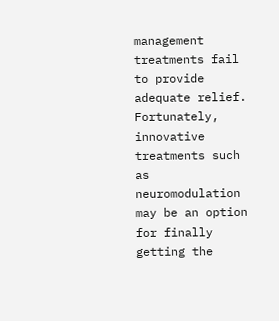management treatments fail to provide adequate relief. Fortunately, innovative treatments such as neuromodulation may be an option for finally getting the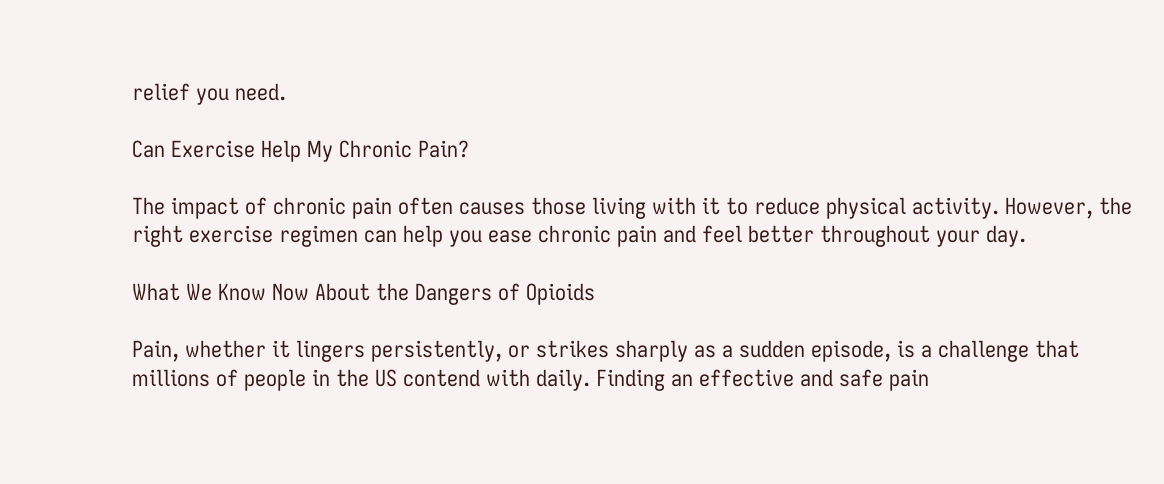relief you need.

Can Exercise Help My Chronic Pain?

The impact of chronic pain often causes those living with it to reduce physical activity. However, the right exercise regimen can help you ease chronic pain and feel better throughout your day.

What We Know Now About the Dangers of Opioids

Pain, whether it lingers persistently, or strikes sharply as a sudden episode, is a challenge that millions of people in the US contend with daily. Finding an effective and safe pain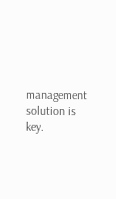management solution is key.